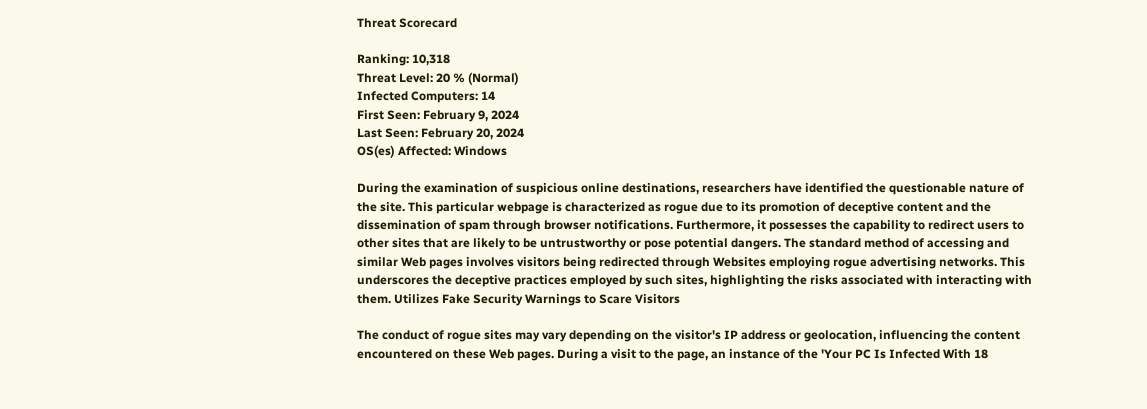Threat Scorecard

Ranking: 10,318
Threat Level: 20 % (Normal)
Infected Computers: 14
First Seen: February 9, 2024
Last Seen: February 20, 2024
OS(es) Affected: Windows

During the examination of suspicious online destinations, researchers have identified the questionable nature of the site. This particular webpage is characterized as rogue due to its promotion of deceptive content and the dissemination of spam through browser notifications. Furthermore, it possesses the capability to redirect users to other sites that are likely to be untrustworthy or pose potential dangers. The standard method of accessing and similar Web pages involves visitors being redirected through Websites employing rogue advertising networks. This underscores the deceptive practices employed by such sites, highlighting the risks associated with interacting with them. Utilizes Fake Security Warnings to Scare Visitors

The conduct of rogue sites may vary depending on the visitor's IP address or geolocation, influencing the content encountered on these Web pages. During a visit to the page, an instance of the 'Your PC Is Infected With 18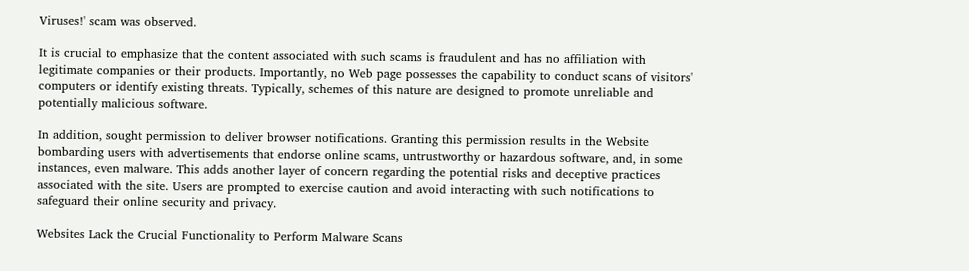Viruses!' scam was observed.

It is crucial to emphasize that the content associated with such scams is fraudulent and has no affiliation with legitimate companies or their products. Importantly, no Web page possesses the capability to conduct scans of visitors' computers or identify existing threats. Typically, schemes of this nature are designed to promote unreliable and potentially malicious software.

In addition, sought permission to deliver browser notifications. Granting this permission results in the Website bombarding users with advertisements that endorse online scams, untrustworthy or hazardous software, and, in some instances, even malware. This adds another layer of concern regarding the potential risks and deceptive practices associated with the site. Users are prompted to exercise caution and avoid interacting with such notifications to safeguard their online security and privacy.

Websites Lack the Crucial Functionality to Perform Malware Scans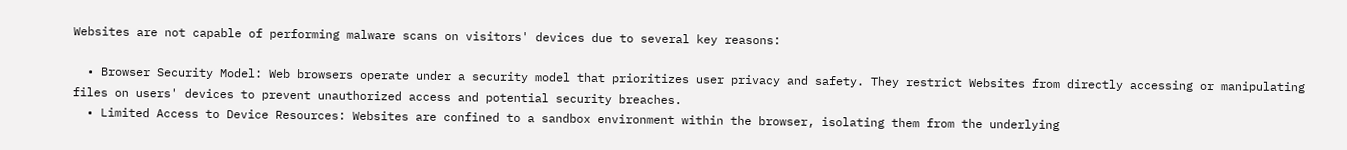Websites are not capable of performing malware scans on visitors' devices due to several key reasons:

  • Browser Security Model: Web browsers operate under a security model that prioritizes user privacy and safety. They restrict Websites from directly accessing or manipulating files on users' devices to prevent unauthorized access and potential security breaches.
  • Limited Access to Device Resources: Websites are confined to a sandbox environment within the browser, isolating them from the underlying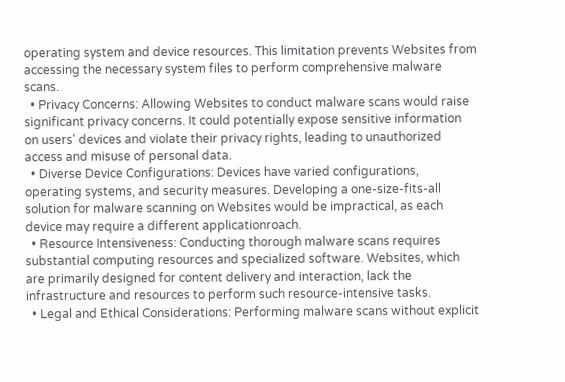operating system and device resources. This limitation prevents Websites from accessing the necessary system files to perform comprehensive malware scans.
  • Privacy Concerns: Allowing Websites to conduct malware scans would raise significant privacy concerns. It could potentially expose sensitive information on users' devices and violate their privacy rights, leading to unauthorized access and misuse of personal data.
  • Diverse Device Configurations: Devices have varied configurations, operating systems, and security measures. Developing a one-size-fits-all solution for malware scanning on Websites would be impractical, as each device may require a different applicationroach.
  • Resource Intensiveness: Conducting thorough malware scans requires substantial computing resources and specialized software. Websites, which are primarily designed for content delivery and interaction, lack the infrastructure and resources to perform such resource-intensive tasks.
  • Legal and Ethical Considerations: Performing malware scans without explicit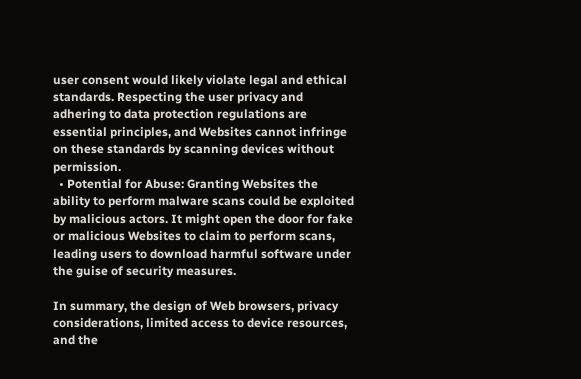user consent would likely violate legal and ethical standards. Respecting the user privacy and adhering to data protection regulations are essential principles, and Websites cannot infringe on these standards by scanning devices without permission.
  • Potential for Abuse: Granting Websites the ability to perform malware scans could be exploited by malicious actors. It might open the door for fake or malicious Websites to claim to perform scans, leading users to download harmful software under the guise of security measures.

In summary, the design of Web browsers, privacy considerations, limited access to device resources, and the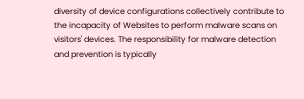diversity of device configurations collectively contribute to the incapacity of Websites to perform malware scans on visitors' devices. The responsibility for malware detection and prevention is typically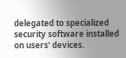delegated to specialized security software installed on users' devices.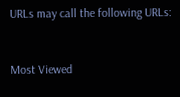URLs may call the following URLs:


Most Viewed